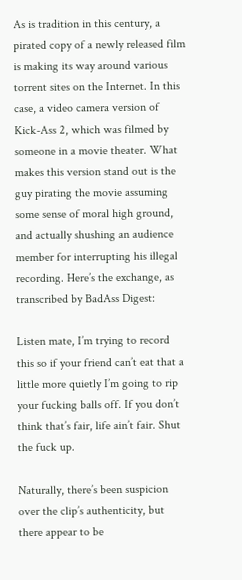As is tradition in this century, a pirated copy of a newly released film is making its way around various torrent sites on the Internet. In this case, a video camera version of Kick-Ass 2, which was filmed by someone in a movie theater. What makes this version stand out is the guy pirating the movie assuming some sense of moral high ground, and actually shushing an audience member for interrupting his illegal recording. Here’s the exchange, as transcribed by BadAss Digest:

Listen mate, I’m trying to record this so if your friend can’t eat that a little more quietly I’m going to rip your fucking balls off. If you don’t think that’s fair, life ain’t fair. Shut the fuck up.

Naturally, there’s been suspicion over the clip’s authenticity, but there appear to be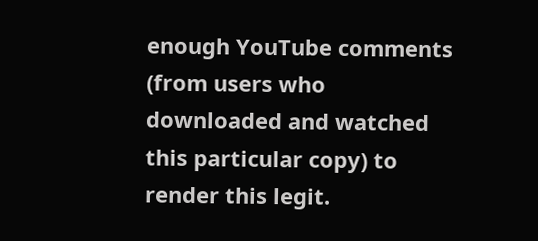enough YouTube comments (from users who downloaded and watched this particular copy) to render this legit.